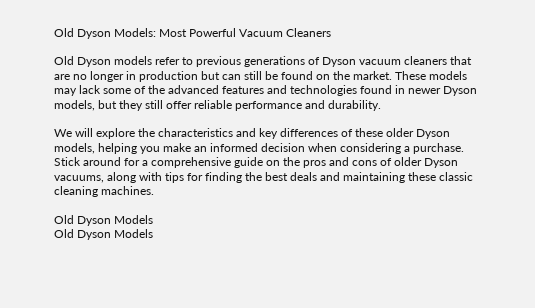Old Dyson Models: Most Powerful Vacuum Cleaners

Old Dyson models refer to previous generations of Dyson vacuum cleaners that are no longer in production but can still be found on the market. These models may lack some of the advanced features and technologies found in newer Dyson models, but they still offer reliable performance and durability.

We will explore the characteristics and key differences of these older Dyson models, helping you make an informed decision when considering a purchase. Stick around for a comprehensive guide on the pros and cons of older Dyson vacuums, along with tips for finding the best deals and maintaining these classic cleaning machines.

Old Dyson Models
Old Dyson Models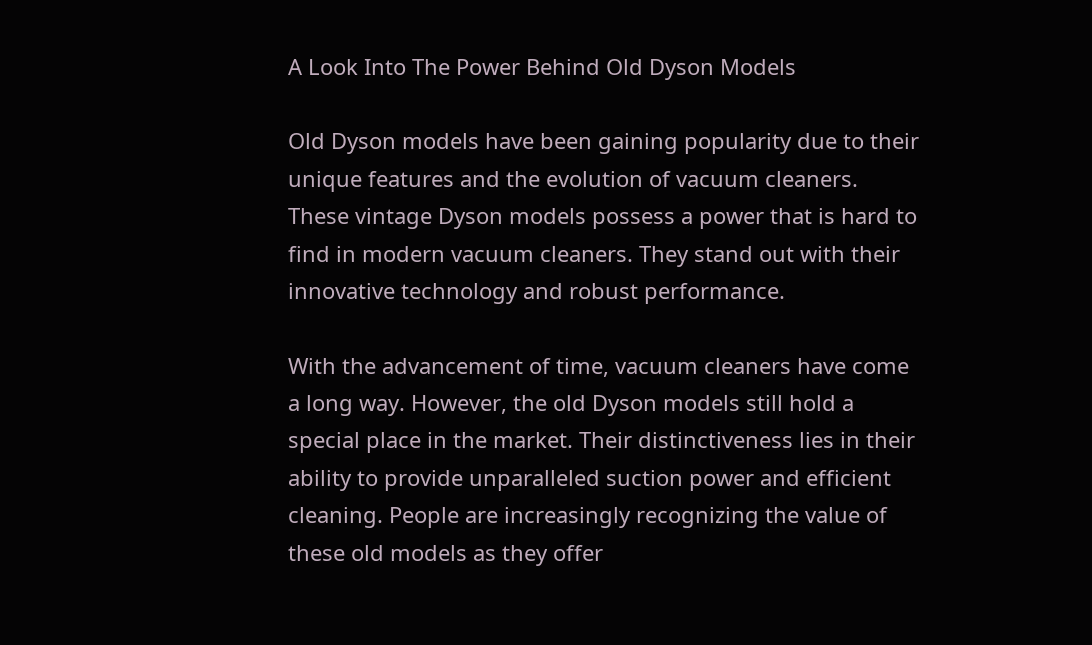A Look Into The Power Behind Old Dyson Models

Old Dyson models have been gaining popularity due to their unique features and the evolution of vacuum cleaners. These vintage Dyson models possess a power that is hard to find in modern vacuum cleaners. They stand out with their innovative technology and robust performance.

With the advancement of time, vacuum cleaners have come a long way. However, the old Dyson models still hold a special place in the market. Their distinctiveness lies in their ability to provide unparalleled suction power and efficient cleaning. People are increasingly recognizing the value of these old models as they offer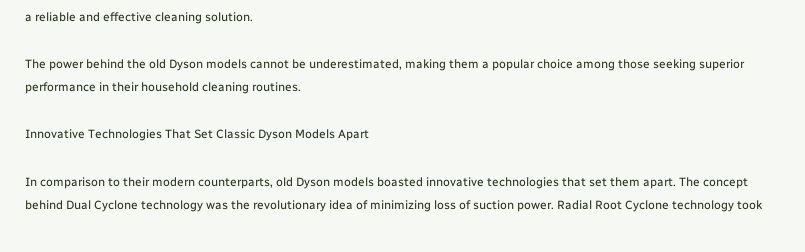a reliable and effective cleaning solution.

The power behind the old Dyson models cannot be underestimated, making them a popular choice among those seeking superior performance in their household cleaning routines.

Innovative Technologies That Set Classic Dyson Models Apart

In comparison to their modern counterparts, old Dyson models boasted innovative technologies that set them apart. The concept behind Dual Cyclone technology was the revolutionary idea of minimizing loss of suction power. Radial Root Cyclone technology took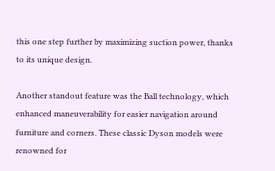this one step further by maximizing suction power, thanks to its unique design.

Another standout feature was the Ball technology, which enhanced maneuverability for easier navigation around furniture and corners. These classic Dyson models were renowned for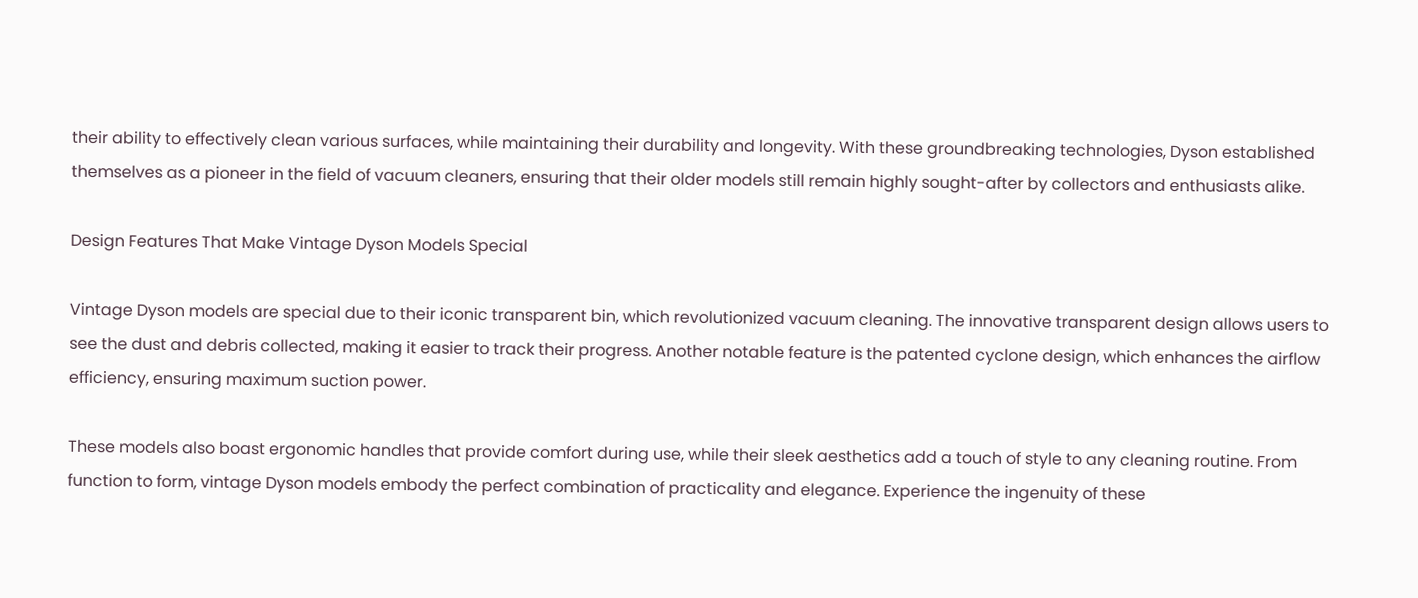their ability to effectively clean various surfaces, while maintaining their durability and longevity. With these groundbreaking technologies, Dyson established themselves as a pioneer in the field of vacuum cleaners, ensuring that their older models still remain highly sought-after by collectors and enthusiasts alike.

Design Features That Make Vintage Dyson Models Special

Vintage Dyson models are special due to their iconic transparent bin, which revolutionized vacuum cleaning. The innovative transparent design allows users to see the dust and debris collected, making it easier to track their progress. Another notable feature is the patented cyclone design, which enhances the airflow efficiency, ensuring maximum suction power.

These models also boast ergonomic handles that provide comfort during use, while their sleek aesthetics add a touch of style to any cleaning routine. From function to form, vintage Dyson models embody the perfect combination of practicality and elegance. Experience the ingenuity of these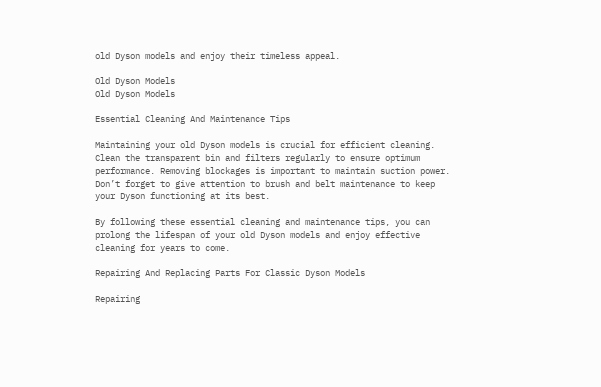old Dyson models and enjoy their timeless appeal.

Old Dyson Models
Old Dyson Models

Essential Cleaning And Maintenance Tips

Maintaining your old Dyson models is crucial for efficient cleaning. Clean the transparent bin and filters regularly to ensure optimum performance. Removing blockages is important to maintain suction power. Don’t forget to give attention to brush and belt maintenance to keep your Dyson functioning at its best.

By following these essential cleaning and maintenance tips, you can prolong the lifespan of your old Dyson models and enjoy effective cleaning for years to come.

Repairing And Replacing Parts For Classic Dyson Models

Repairing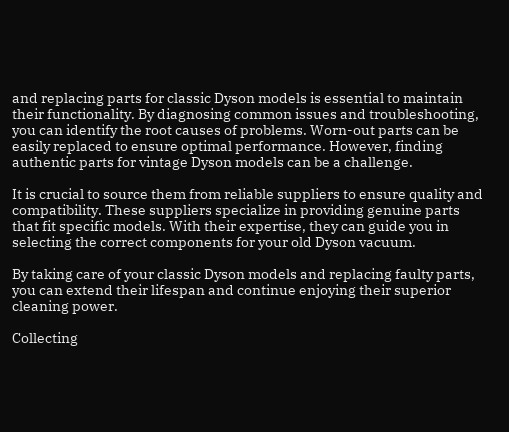and replacing parts for classic Dyson models is essential to maintain their functionality. By diagnosing common issues and troubleshooting, you can identify the root causes of problems. Worn-out parts can be easily replaced to ensure optimal performance. However, finding authentic parts for vintage Dyson models can be a challenge.

It is crucial to source them from reliable suppliers to ensure quality and compatibility. These suppliers specialize in providing genuine parts that fit specific models. With their expertise, they can guide you in selecting the correct components for your old Dyson vacuum.

By taking care of your classic Dyson models and replacing faulty parts, you can extend their lifespan and continue enjoying their superior cleaning power.

Collecting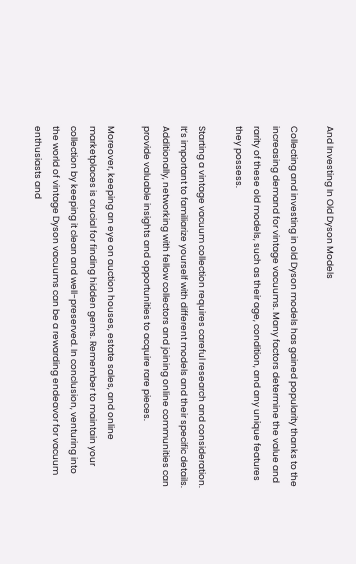And Investing In Old Dyson Models

Collecting and investing in old Dyson models has gained popularity thanks to the increasing demand for vintage vacuums. Many factors determine the value and rarity of these old models, such as their age, condition, and any unique features they possess.

Starting a vintage vacuum collection requires careful research and consideration. It’s important to familiarize yourself with different models and their specific details. Additionally, networking with fellow collectors and joining online communities can provide valuable insights and opportunities to acquire rare pieces.

Moreover, keeping an eye on auction houses, estate sales, and online marketplaces is crucial for finding hidden gems. Remember to maintain your collection by keeping it clean and well-preserved. In conclusion, venturing into the world of vintage Dyson vacuums can be a rewarding endeavor for vacuum enthusiasts and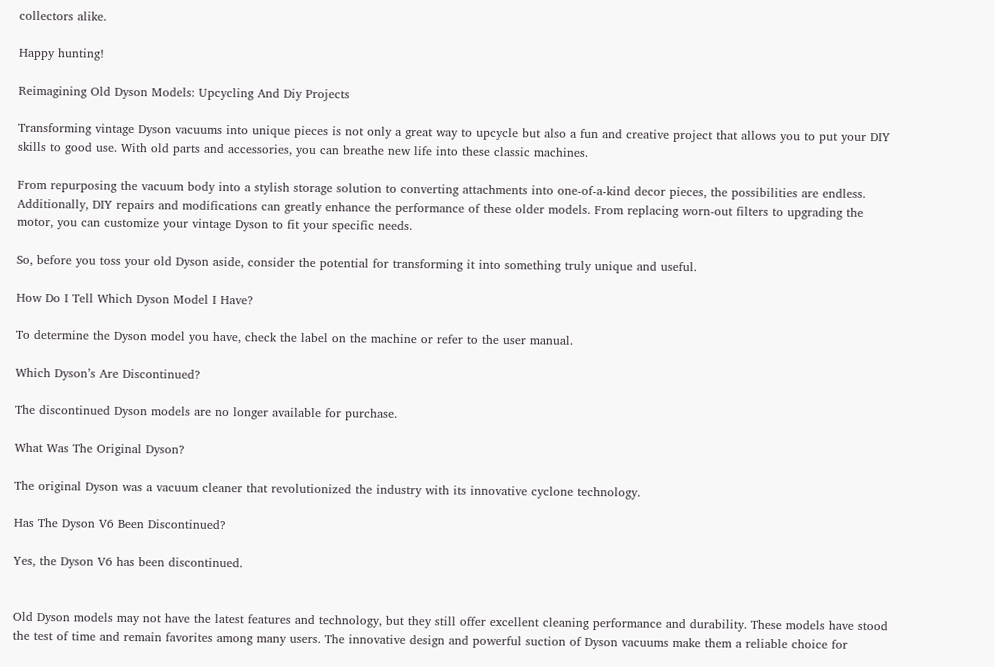collectors alike.

Happy hunting!

Reimagining Old Dyson Models: Upcycling And Diy Projects

Transforming vintage Dyson vacuums into unique pieces is not only a great way to upcycle but also a fun and creative project that allows you to put your DIY skills to good use. With old parts and accessories, you can breathe new life into these classic machines.

From repurposing the vacuum body into a stylish storage solution to converting attachments into one-of-a-kind decor pieces, the possibilities are endless. Additionally, DIY repairs and modifications can greatly enhance the performance of these older models. From replacing worn-out filters to upgrading the motor, you can customize your vintage Dyson to fit your specific needs.

So, before you toss your old Dyson aside, consider the potential for transforming it into something truly unique and useful.

How Do I Tell Which Dyson Model I Have?

To determine the Dyson model you have, check the label on the machine or refer to the user manual.

Which Dyson’s Are Discontinued?

The discontinued Dyson models are no longer available for purchase.

What Was The Original Dyson?

The original Dyson was a vacuum cleaner that revolutionized the industry with its innovative cyclone technology.

Has The Dyson V6 Been Discontinued?

Yes, the Dyson V6 has been discontinued.


Old Dyson models may not have the latest features and technology, but they still offer excellent cleaning performance and durability. These models have stood the test of time and remain favorites among many users. The innovative design and powerful suction of Dyson vacuums make them a reliable choice for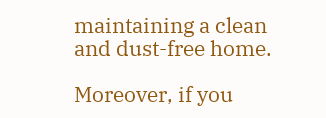maintaining a clean and dust-free home.

Moreover, if you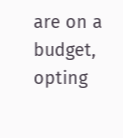are on a budget, opting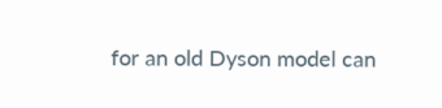for an old Dyson model can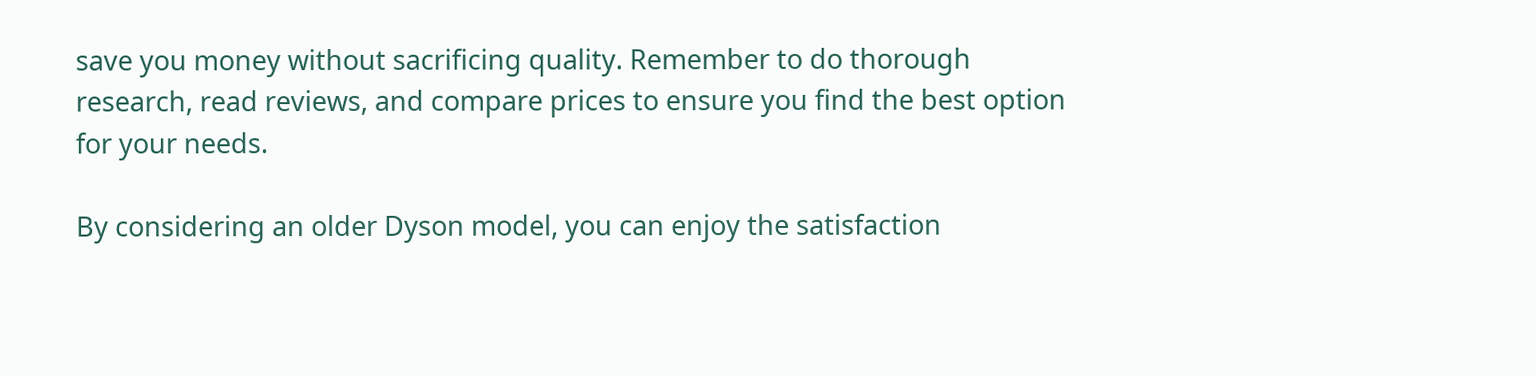save you money without sacrificing quality. Remember to do thorough research, read reviews, and compare prices to ensure you find the best option for your needs.

By considering an older Dyson model, you can enjoy the satisfaction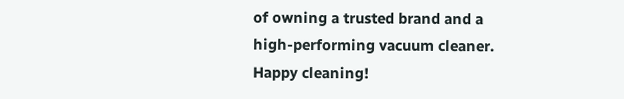of owning a trusted brand and a high-performing vacuum cleaner. Happy cleaning!